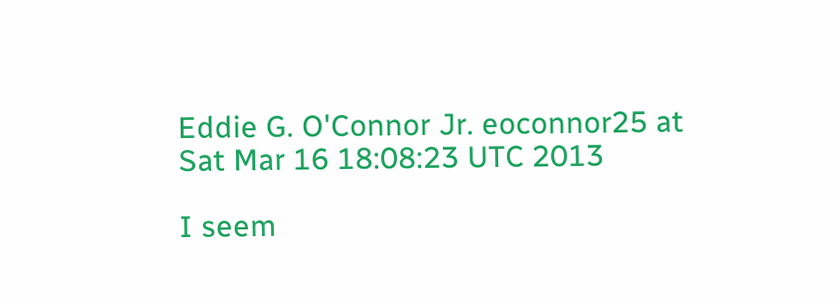Eddie G. O'Connor Jr. eoconnor25 at
Sat Mar 16 18:08:23 UTC 2013

I seem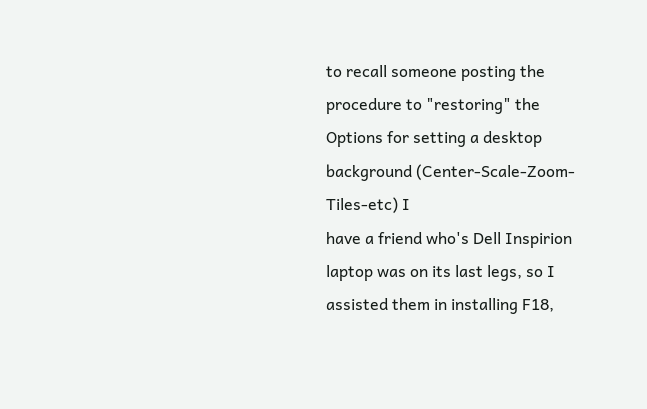to recall someone posting the procedure to "restoring" the
Options for setting a desktop background (Center-Scale-Zoom-Tiles-etc) I
have a friend who's Dell Inspirion laptop was on its last legs, so I
assisted them in installing F18,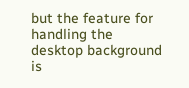but the feature for handling the
desktop background is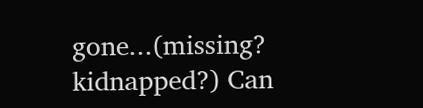gone...(missing? kidnapped?) Can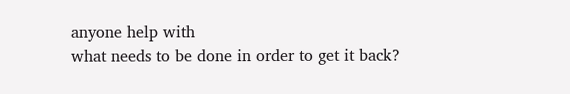anyone help with
what needs to be done in order to get it back?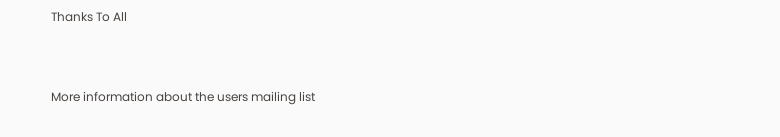Thanks To All


More information about the users mailing list